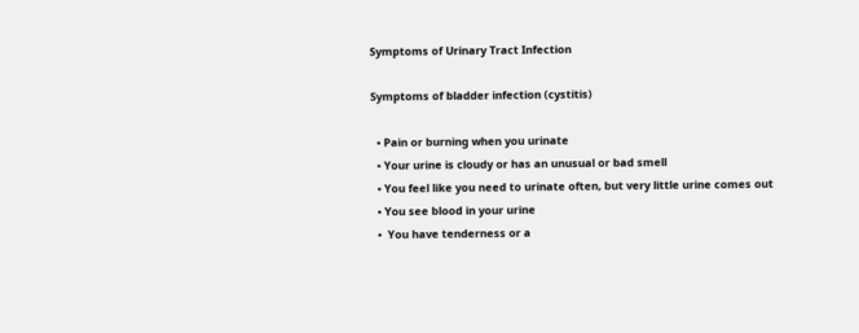Symptoms of Urinary Tract Infection

Symptoms of bladder infection (cystitis)

  • Pain or burning when you urinate
  • Your urine is cloudy or has an unusual or bad smell
  • You feel like you need to urinate often, but very little urine comes out
  • You see blood in your urine
  •  You have tenderness or a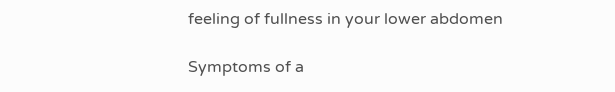feeling of fullness in your lower abdomen

Symptoms of a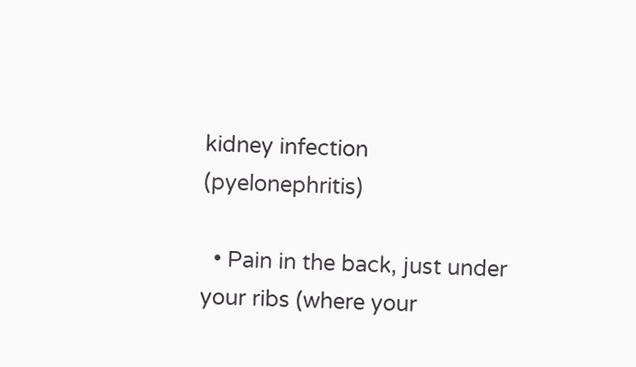kidney infection (pyelonephritis)

  • Pain in the back, just under your ribs (where your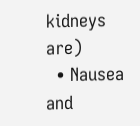kidneys are)
  • Nausea and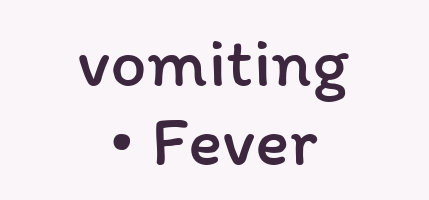vomiting
  • Fever